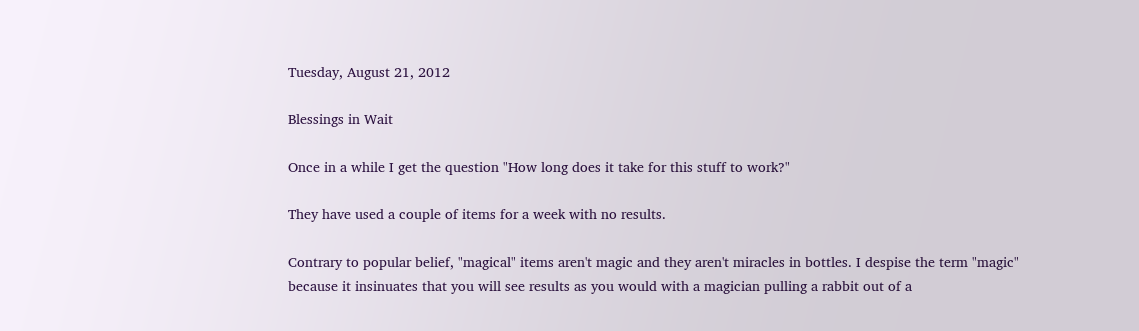Tuesday, August 21, 2012

Blessings in Wait

Once in a while I get the question "How long does it take for this stuff to work?"

They have used a couple of items for a week with no results.

Contrary to popular belief, "magical" items aren't magic and they aren't miracles in bottles. I despise the term "magic" because it insinuates that you will see results as you would with a magician pulling a rabbit out of a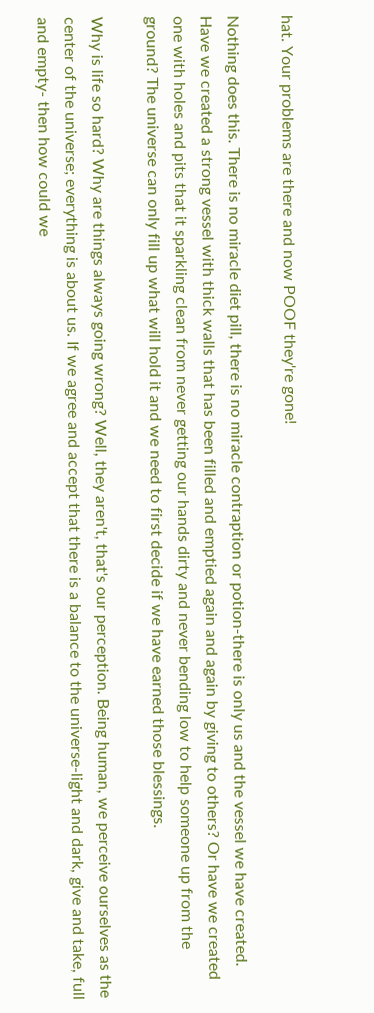hat. Your problems are there and now POOF they're gone!

Nothing does this. There is no miracle diet pill, there is no miracle contraption or potion-there is only us and the vessel we have created. Have we created a strong vessel with thick walls that has been filled and emptied again and again by giving to others? Or have we created one with holes and pits that it sparkling clean from never getting our hands dirty and never bending low to help someone up from the ground? The universe can only fill up what will hold it and we need to first decide if we have earned those blessings.

Why is life so hard? Why are things always going wrong? Well, they aren't, that's our perception. Being human, we perceive ourselves as the center of the universe; everything is about us. If we agree and accept that there is a balance to the universe-light and dark, give and take, full and empty- then how could we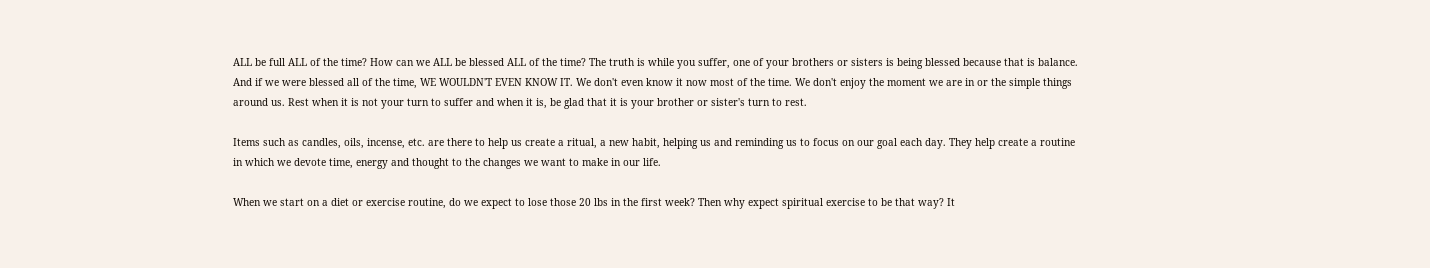ALL be full ALL of the time? How can we ALL be blessed ALL of the time? The truth is while you suffer, one of your brothers or sisters is being blessed because that is balance. And if we were blessed all of the time, WE WOULDN'T EVEN KNOW IT. We don't even know it now most of the time. We don't enjoy the moment we are in or the simple things around us. Rest when it is not your turn to suffer and when it is, be glad that it is your brother or sister's turn to rest.

Items such as candles, oils, incense, etc. are there to help us create a ritual, a new habit, helping us and reminding us to focus on our goal each day. They help create a routine in which we devote time, energy and thought to the changes we want to make in our life.

When we start on a diet or exercise routine, do we expect to lose those 20 lbs in the first week? Then why expect spiritual exercise to be that way? It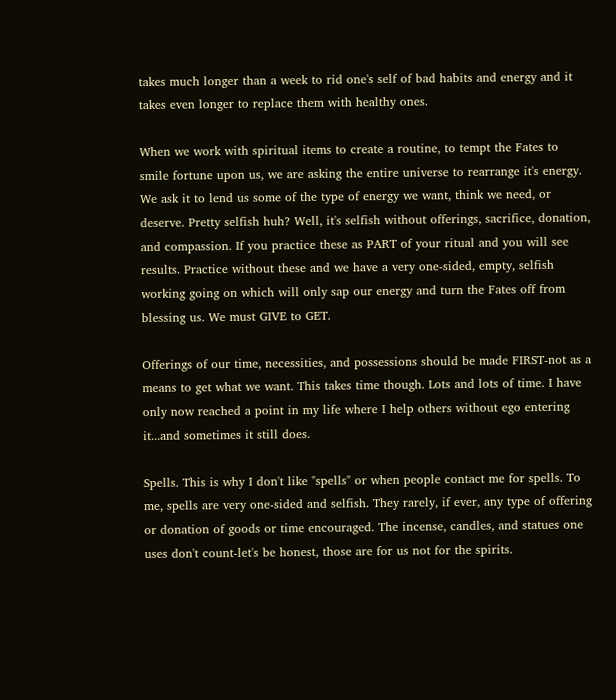takes much longer than a week to rid one's self of bad habits and energy and it takes even longer to replace them with healthy ones.

When we work with spiritual items to create a routine, to tempt the Fates to smile fortune upon us, we are asking the entire universe to rearrange it's energy. We ask it to lend us some of the type of energy we want, think we need, or deserve. Pretty selfish huh? Well, it's selfish without offerings, sacrifice, donation, and compassion. If you practice these as PART of your ritual and you will see results. Practice without these and we have a very one-sided, empty, selfish working going on which will only sap our energy and turn the Fates off from blessing us. We must GIVE to GET.

Offerings of our time, necessities, and possessions should be made FIRST-not as a means to get what we want. This takes time though. Lots and lots of time. I have only now reached a point in my life where I help others without ego entering it...and sometimes it still does.

Spells. This is why I don't like "spells" or when people contact me for spells. To me, spells are very one-sided and selfish. They rarely, if ever, any type of offering or donation of goods or time encouraged. The incense, candles, and statues one uses don't count-let's be honest, those are for us not for the spirits.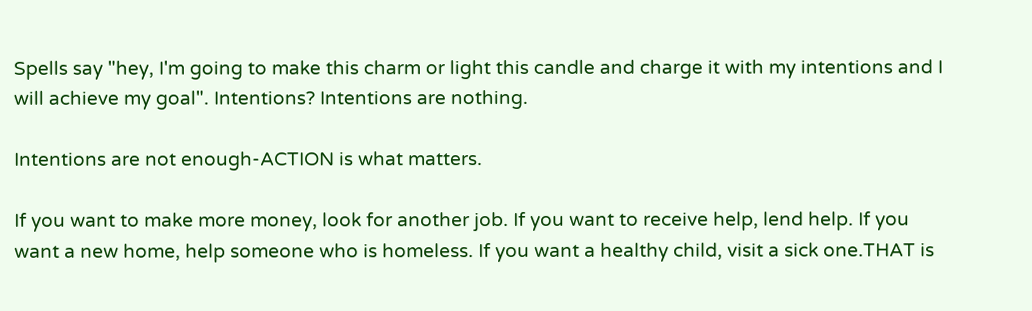Spells say "hey, I'm going to make this charm or light this candle and charge it with my intentions and I will achieve my goal". Intentions? Intentions are nothing.

Intentions are not enough-ACTION is what matters.

If you want to make more money, look for another job. If you want to receive help, lend help. If you want a new home, help someone who is homeless. If you want a healthy child, visit a sick one.THAT is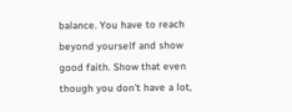balance. You have to reach beyond yourself and show good faith. Show that even though you don't have a lot,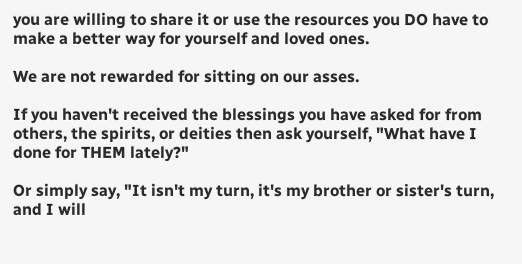you are willing to share it or use the resources you DO have to make a better way for yourself and loved ones.

We are not rewarded for sitting on our asses.

If you haven't received the blessings you have asked for from others, the spirits, or deities then ask yourself, "What have I done for THEM lately?"

Or simply say, "It isn't my turn, it's my brother or sister's turn, and I will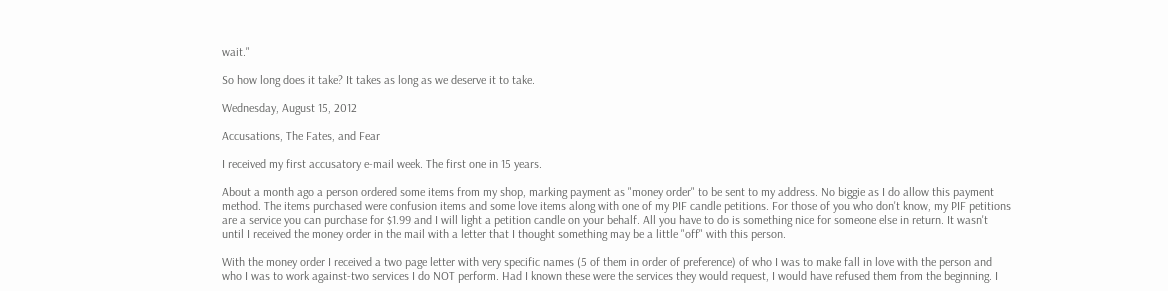wait."

So how long does it take? It takes as long as we deserve it to take.

Wednesday, August 15, 2012

Accusations, The Fates, and Fear

I received my first accusatory e-mail week. The first one in 15 years.

About a month ago a person ordered some items from my shop, marking payment as "money order" to be sent to my address. No biggie as I do allow this payment method. The items purchased were confusion items and some love items along with one of my PIF candle petitions. For those of you who don't know, my PIF petitions are a service you can purchase for $1.99 and I will light a petition candle on your behalf. All you have to do is something nice for someone else in return. It wasn't until I received the money order in the mail with a letter that I thought something may be a little "off" with this person.

With the money order I received a two page letter with very specific names (5 of them in order of preference) of who I was to make fall in love with the person and who I was to work against-two services I do NOT perform. Had I known these were the services they would request, I would have refused them from the beginning. I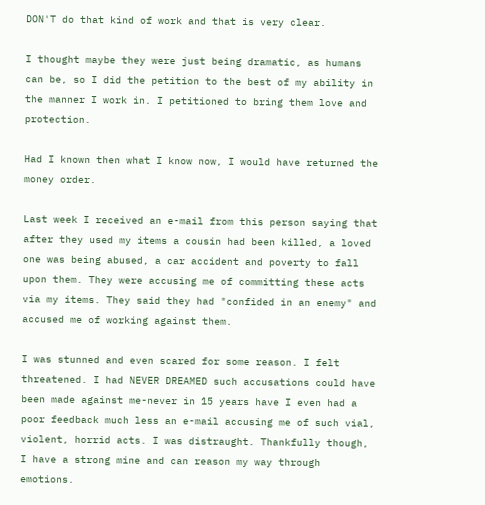DON'T do that kind of work and that is very clear.

I thought maybe they were just being dramatic, as humans can be, so I did the petition to the best of my ability in the manner I work in. I petitioned to bring them love and protection.

Had I known then what I know now, I would have returned the money order.

Last week I received an e-mail from this person saying that after they used my items a cousin had been killed, a loved one was being abused, a car accident and poverty to fall upon them. They were accusing me of committing these acts via my items. They said they had "confided in an enemy" and accused me of working against them.

I was stunned and even scared for some reason. I felt threatened. I had NEVER DREAMED such accusations could have been made against me-never in 15 years have I even had a poor feedback much less an e-mail accusing me of such vial, violent, horrid acts. I was distraught. Thankfully though, I have a strong mine and can reason my way through emotions.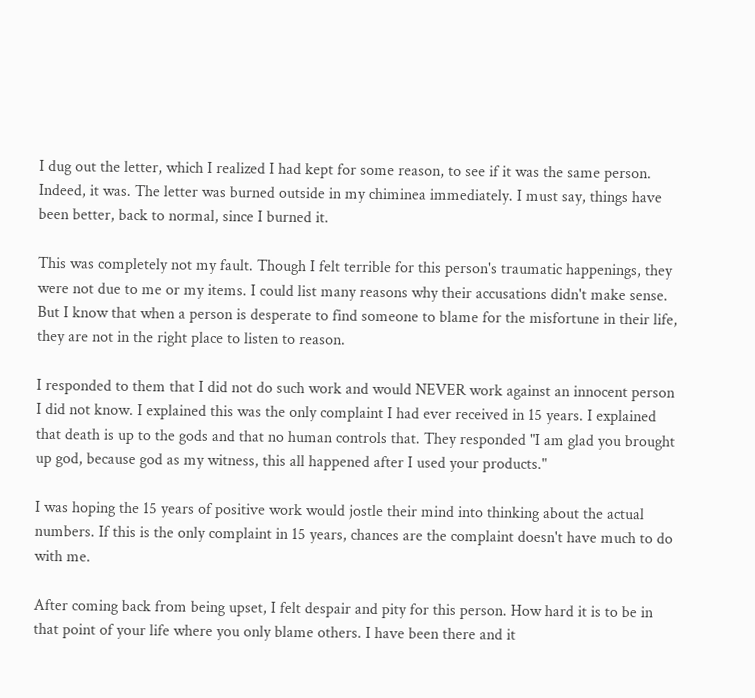I dug out the letter, which I realized I had kept for some reason, to see if it was the same person. Indeed, it was. The letter was burned outside in my chiminea immediately. I must say, things have been better, back to normal, since I burned it.

This was completely not my fault. Though I felt terrible for this person's traumatic happenings, they were not due to me or my items. I could list many reasons why their accusations didn't make sense. But I know that when a person is desperate to find someone to blame for the misfortune in their life, they are not in the right place to listen to reason.

I responded to them that I did not do such work and would NEVER work against an innocent person I did not know. I explained this was the only complaint I had ever received in 15 years. I explained that death is up to the gods and that no human controls that. They responded "I am glad you brought up god, because god as my witness, this all happened after I used your products."

I was hoping the 15 years of positive work would jostle their mind into thinking about the actual numbers. If this is the only complaint in 15 years, chances are the complaint doesn't have much to do with me.

After coming back from being upset, I felt despair and pity for this person. How hard it is to be in that point of your life where you only blame others. I have been there and it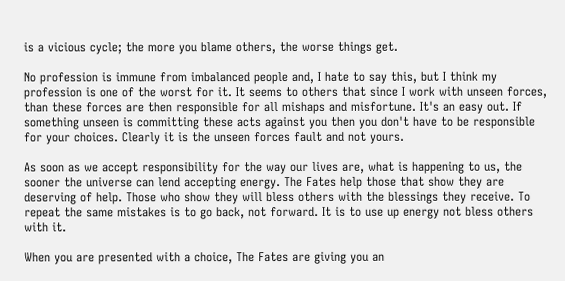is a vicious cycle; the more you blame others, the worse things get.

No profession is immune from imbalanced people and, I hate to say this, but I think my profession is one of the worst for it. It seems to others that since I work with unseen forces, than these forces are then responsible for all mishaps and misfortune. It's an easy out. If something unseen is committing these acts against you then you don't have to be responsible for your choices. Clearly it is the unseen forces fault and not yours.

As soon as we accept responsibility for the way our lives are, what is happening to us, the sooner the universe can lend accepting energy. The Fates help those that show they are deserving of help. Those who show they will bless others with the blessings they receive. To repeat the same mistakes is to go back, not forward. It is to use up energy not bless others with it.

When you are presented with a choice, The Fates are giving you an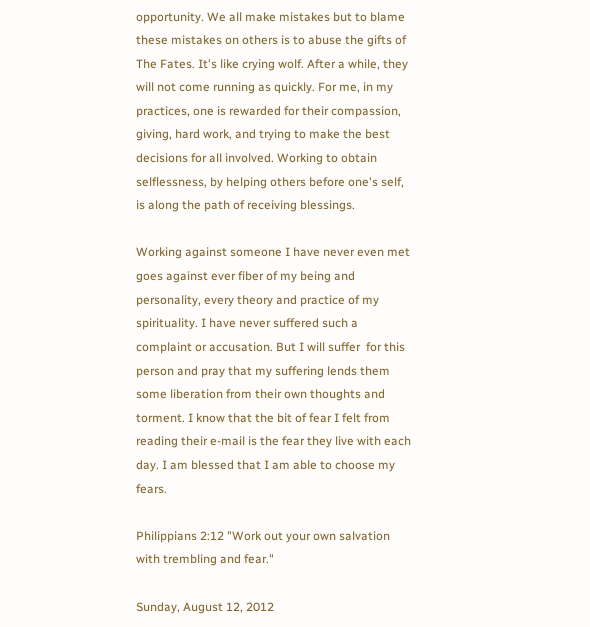opportunity. We all make mistakes but to blame these mistakes on others is to abuse the gifts of The Fates. It's like crying wolf. After a while, they will not come running as quickly. For me, in my practices, one is rewarded for their compassion, giving, hard work, and trying to make the best decisions for all involved. Working to obtain selflessness, by helping others before one's self, is along the path of receiving blessings.

Working against someone I have never even met goes against ever fiber of my being and personality, every theory and practice of my spirituality. I have never suffered such a complaint or accusation. But I will suffer  for this person and pray that my suffering lends them some liberation from their own thoughts and torment. I know that the bit of fear I felt from reading their e-mail is the fear they live with each day. I am blessed that I am able to choose my fears.

Philippians 2:12 "Work out your own salvation with trembling and fear."

Sunday, August 12, 2012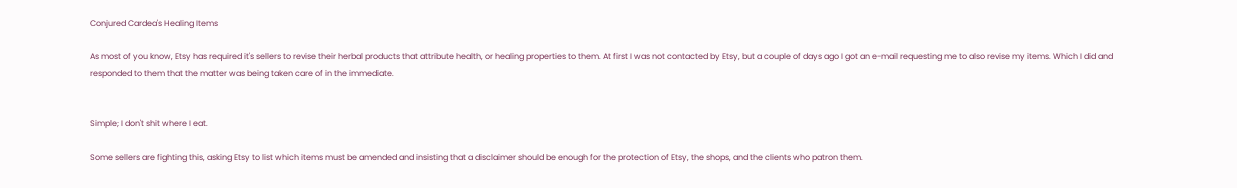Conjured Cardea's Healing Items

As most of you know, Etsy has required it's sellers to revise their herbal products that attribute health, or healing properties to them. At first I was not contacted by Etsy, but a couple of days ago I got an e-mail requesting me to also revise my items. Which I did and responded to them that the matter was being taken care of in the immediate.


Simple; I don't shit where I eat.

Some sellers are fighting this, asking Etsy to list which items must be amended and insisting that a disclaimer should be enough for the protection of Etsy, the shops, and the clients who patron them.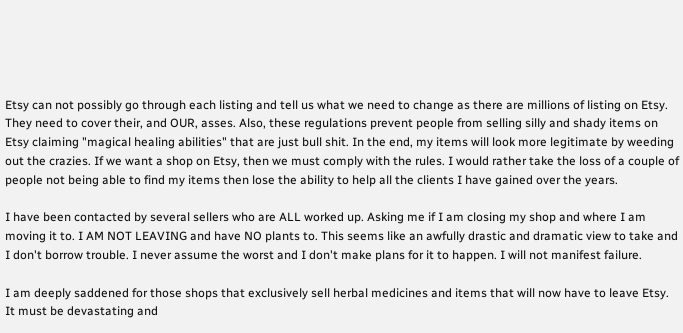Etsy can not possibly go through each listing and tell us what we need to change as there are millions of listing on Etsy. They need to cover their, and OUR, asses. Also, these regulations prevent people from selling silly and shady items on Etsy claiming "magical healing abilities" that are just bull shit. In the end, my items will look more legitimate by weeding out the crazies. If we want a shop on Etsy, then we must comply with the rules. I would rather take the loss of a couple of people not being able to find my items then lose the ability to help all the clients I have gained over the years.

I have been contacted by several sellers who are ALL worked up. Asking me if I am closing my shop and where I am moving it to. I AM NOT LEAVING and have NO plants to. This seems like an awfully drastic and dramatic view to take and I don't borrow trouble. I never assume the worst and I don't make plans for it to happen. I will not manifest failure.

I am deeply saddened for those shops that exclusively sell herbal medicines and items that will now have to leave Etsy. It must be devastating and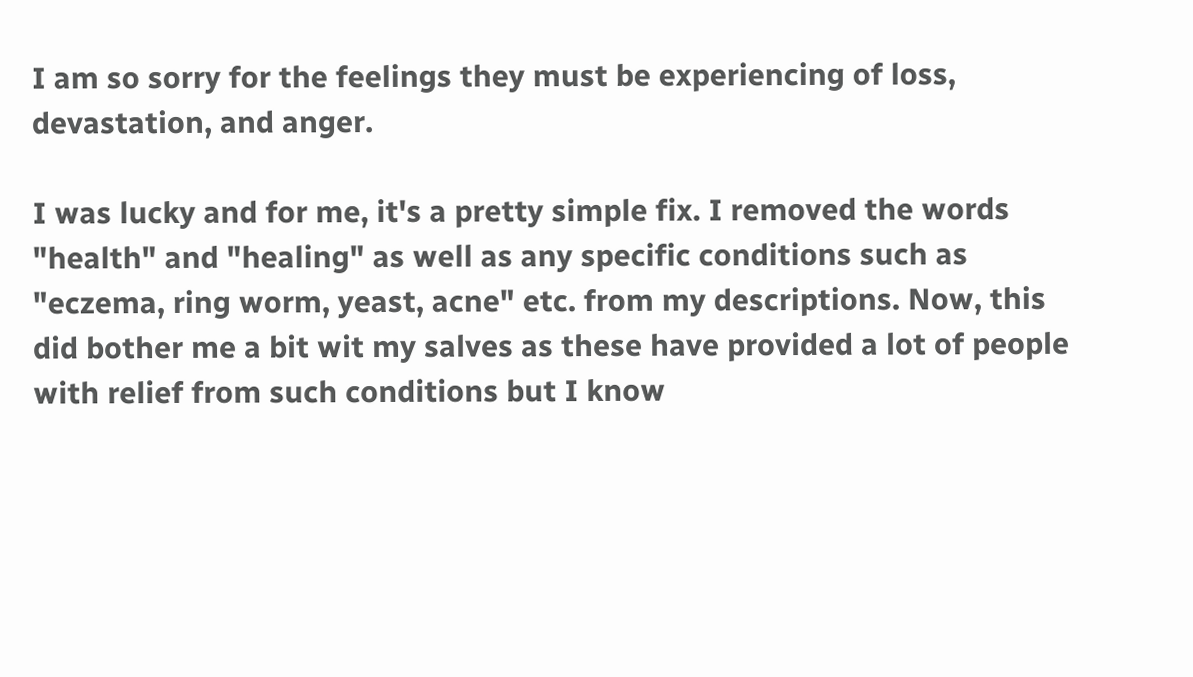I am so sorry for the feelings they must be experiencing of loss, devastation, and anger.

I was lucky and for me, it's a pretty simple fix. I removed the words "health" and "healing" as well as any specific conditions such as "eczema, ring worm, yeast, acne" etc. from my descriptions. Now, this did bother me a bit wit my salves as these have provided a lot of people with relief from such conditions but I know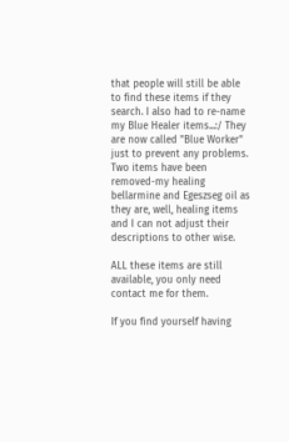that people will still be able to find these items if they search. I also had to re-name my Blue Healer items...:/ They are now called "Blue Worker" just to prevent any problems. Two items have been removed-my healing bellarmine and Egeszseg oil as they are, well, healing items and I can not adjust their descriptions to other wise.

ALL these items are still available, you only need contact me for them.

If you find yourself having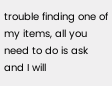trouble finding one of my items, all you need to do is ask and I will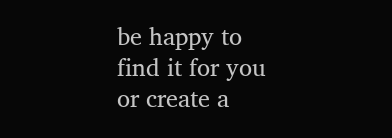be happy to find it for you or create a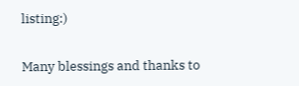listing:)

Many blessings and thanks to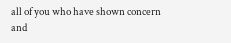all of you who have shown concern and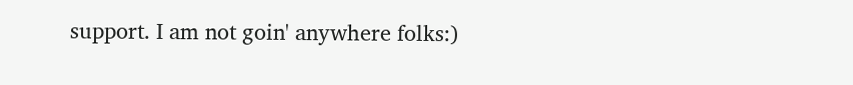support. I am not goin' anywhere folks:)